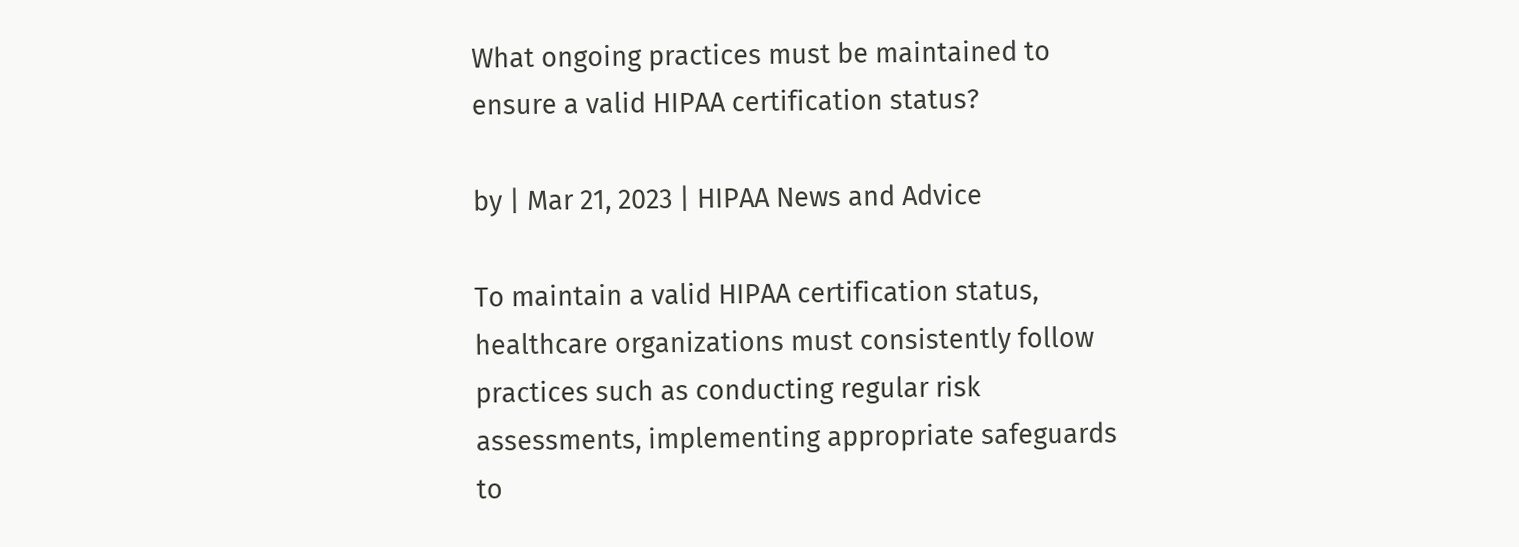What ongoing practices must be maintained to ensure a valid HIPAA certification status?

by | Mar 21, 2023 | HIPAA News and Advice

To maintain a valid HIPAA certification status, healthcare organizations must consistently follow practices such as conducting regular risk assessments, implementing appropriate safeguards to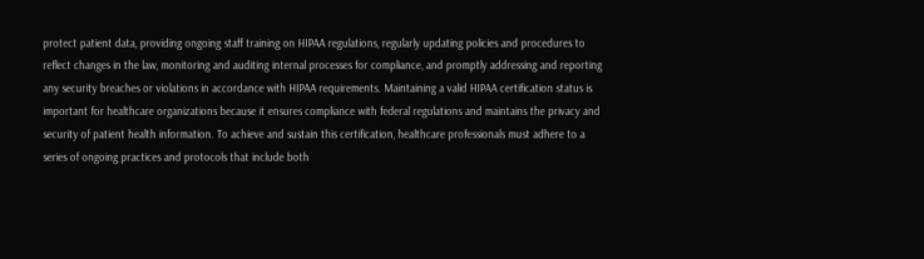protect patient data, providing ongoing staff training on HIPAA regulations, regularly updating policies and procedures to reflect changes in the law, monitoring and auditing internal processes for compliance, and promptly addressing and reporting any security breaches or violations in accordance with HIPAA requirements. Maintaining a valid HIPAA certification status is important for healthcare organizations because it ensures compliance with federal regulations and maintains the privacy and security of patient health information. To achieve and sustain this certification, healthcare professionals must adhere to a series of ongoing practices and protocols that include both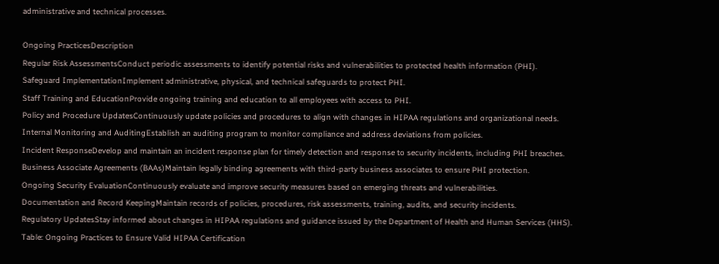administrative and technical processes.

Ongoing PracticesDescription
Regular Risk AssessmentsConduct periodic assessments to identify potential risks and vulnerabilities to protected health information (PHI).
Safeguard ImplementationImplement administrative, physical, and technical safeguards to protect PHI.
Staff Training and EducationProvide ongoing training and education to all employees with access to PHI.
Policy and Procedure UpdatesContinuously update policies and procedures to align with changes in HIPAA regulations and organizational needs.
Internal Monitoring and AuditingEstablish an auditing program to monitor compliance and address deviations from policies.
Incident ResponseDevelop and maintain an incident response plan for timely detection and response to security incidents, including PHI breaches.
Business Associate Agreements (BAAs)Maintain legally binding agreements with third-party business associates to ensure PHI protection.
Ongoing Security EvaluationContinuously evaluate and improve security measures based on emerging threats and vulnerabilities.
Documentation and Record KeepingMaintain records of policies, procedures, risk assessments, training, audits, and security incidents.
Regulatory UpdatesStay informed about changes in HIPAA regulations and guidance issued by the Department of Health and Human Services (HHS).
Table: Ongoing Practices to Ensure Valid HIPAA Certification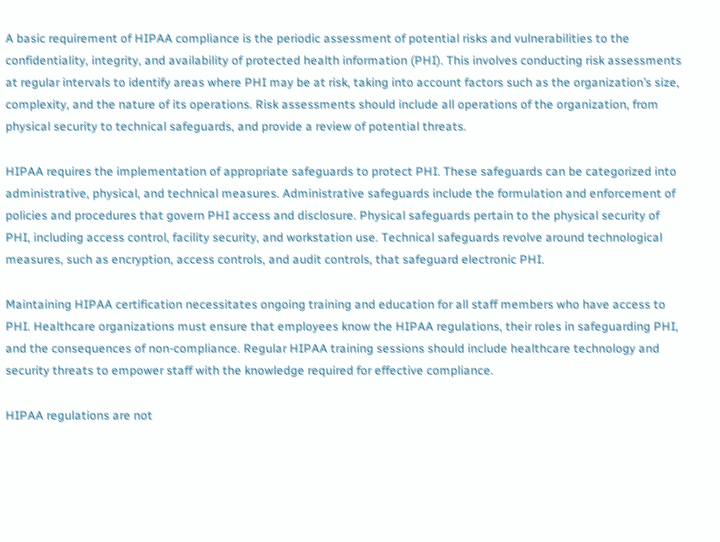A basic requirement of HIPAA compliance is the periodic assessment of potential risks and vulnerabilities to the confidentiality, integrity, and availability of protected health information (PHI). This involves conducting risk assessments at regular intervals to identify areas where PHI may be at risk, taking into account factors such as the organization’s size, complexity, and the nature of its operations. Risk assessments should include all operations of the organization, from physical security to technical safeguards, and provide a review of potential threats.

HIPAA requires the implementation of appropriate safeguards to protect PHI. These safeguards can be categorized into administrative, physical, and technical measures. Administrative safeguards include the formulation and enforcement of policies and procedures that govern PHI access and disclosure. Physical safeguards pertain to the physical security of PHI, including access control, facility security, and workstation use. Technical safeguards revolve around technological measures, such as encryption, access controls, and audit controls, that safeguard electronic PHI.

Maintaining HIPAA certification necessitates ongoing training and education for all staff members who have access to PHI. Healthcare organizations must ensure that employees know the HIPAA regulations, their roles in safeguarding PHI, and the consequences of non-compliance. Regular HIPAA training sessions should include healthcare technology and security threats to empower staff with the knowledge required for effective compliance.

HIPAA regulations are not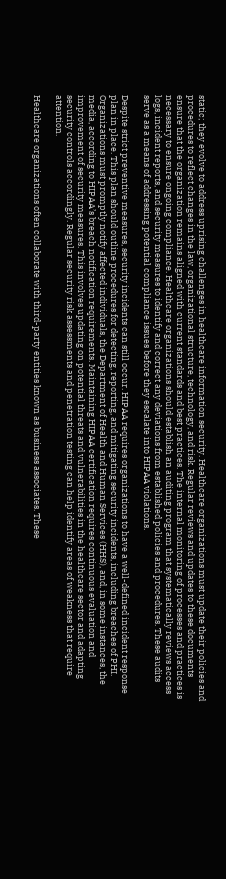static; they evolve to address uprising challenges in healthcare information security. Healthcare organizations must update their policies and procedures to reflect changes in the law, organizational structure, technology, and risk. Regular reviews and updates to these documents ensure that the organization remains aligned with current standards and best practices. The internal monitoring of processes and practices is necessary to ensure ongoing compliance. Healthcare organizations should establish an auditing program that systematically reviews access logs, incident reports, and security measures to identify and correct any deviations from established policies and procedures. These audits serve as a means of addressing potential compliance issues before they escalate into HIPAA violations.

Despite strict preventive measures, security incidents can still occur. HIPAA requires organizations to have a well-defined incident response plan in place. This plan should outline procedures for detecting, reporting, and mitigating security incidents, including breaches of PHI. Organizations must promptly notify affected individuals, the Department of Health and Human Services (HHS), and, in some instances, the media, according to HIPAA’s breach notification requirements. Maintaining HIPAA certification requires continuous evaluation and improvement of security measures. This involves updating on potential threats and vulnerabilities in the healthcare sector and adapting security controls accordingly. Regular security risk assessments and penetration testing can help identify areas of weakness that require attention.

Healthcare organizations often collaborate with third-party entities known as business associates. These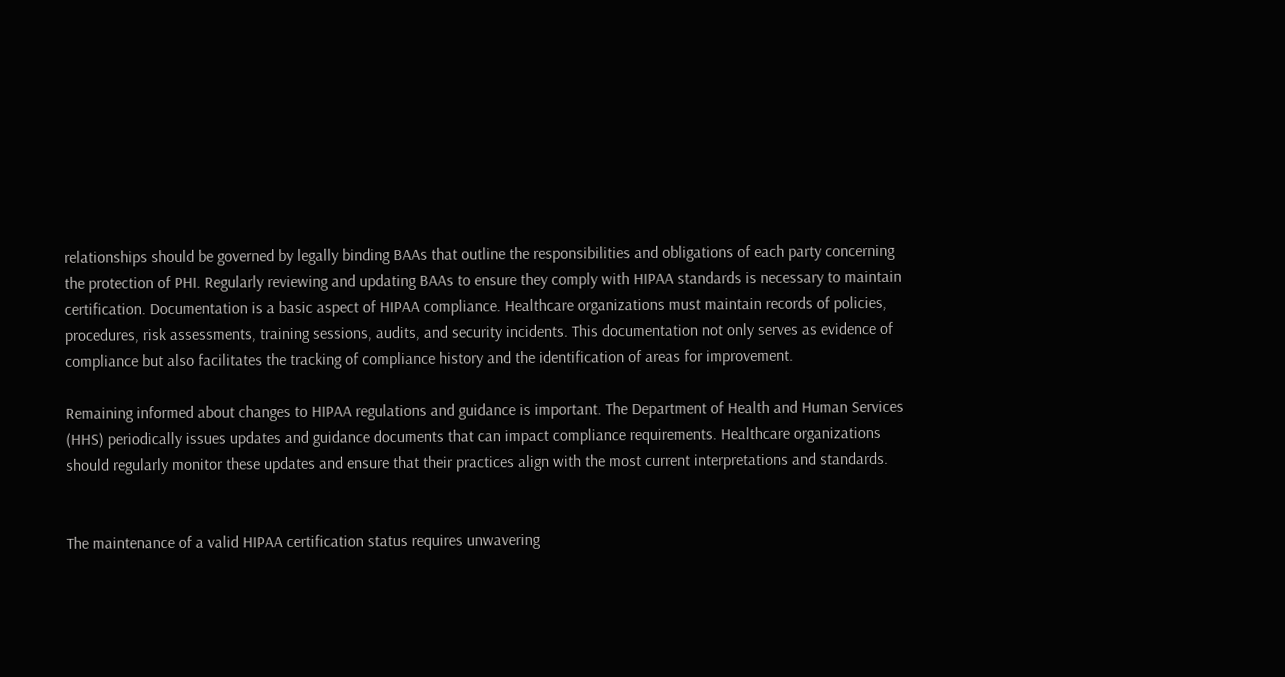relationships should be governed by legally binding BAAs that outline the responsibilities and obligations of each party concerning the protection of PHI. Regularly reviewing and updating BAAs to ensure they comply with HIPAA standards is necessary to maintain certification. Documentation is a basic aspect of HIPAA compliance. Healthcare organizations must maintain records of policies, procedures, risk assessments, training sessions, audits, and security incidents. This documentation not only serves as evidence of compliance but also facilitates the tracking of compliance history and the identification of areas for improvement.

Remaining informed about changes to HIPAA regulations and guidance is important. The Department of Health and Human Services (HHS) periodically issues updates and guidance documents that can impact compliance requirements. Healthcare organizations should regularly monitor these updates and ensure that their practices align with the most current interpretations and standards.


The maintenance of a valid HIPAA certification status requires unwavering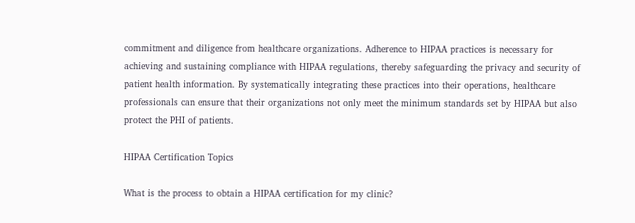commitment and diligence from healthcare organizations. Adherence to HIPAA practices is necessary for achieving and sustaining compliance with HIPAA regulations, thereby safeguarding the privacy and security of patient health information. By systematically integrating these practices into their operations, healthcare professionals can ensure that their organizations not only meet the minimum standards set by HIPAA but also protect the PHI of patients.

HIPAA Certification Topics

What is the process to obtain a HIPAA certification for my clinic?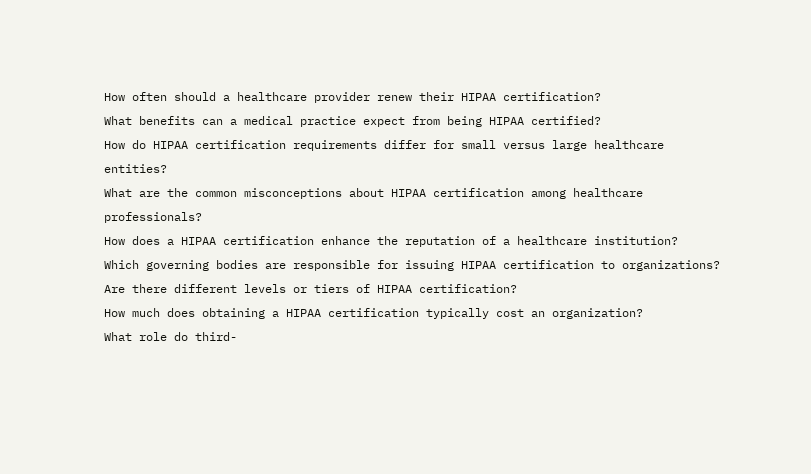How often should a healthcare provider renew their HIPAA certification?
What benefits can a medical practice expect from being HIPAA certified?
How do HIPAA certification requirements differ for small versus large healthcare entities?
What are the common misconceptions about HIPAA certification among healthcare professionals?
How does a HIPAA certification enhance the reputation of a healthcare institution?
Which governing bodies are responsible for issuing HIPAA certification to organizations?
Are there different levels or tiers of HIPAA certification?
How much does obtaining a HIPAA certification typically cost an organization?
What role do third-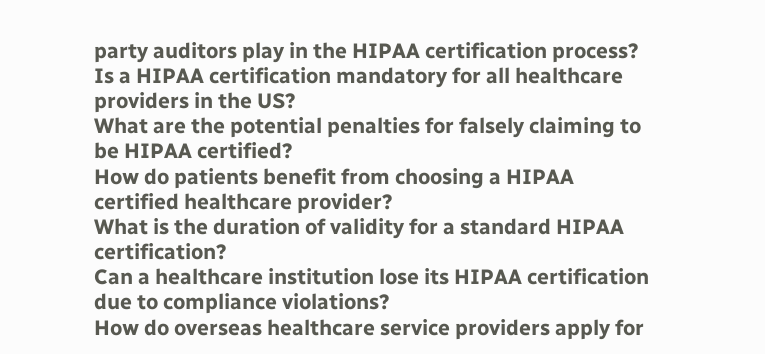party auditors play in the HIPAA certification process?
Is a HIPAA certification mandatory for all healthcare providers in the US?
What are the potential penalties for falsely claiming to be HIPAA certified?
How do patients benefit from choosing a HIPAA certified healthcare provider?
What is the duration of validity for a standard HIPAA certification?
Can a healthcare institution lose its HIPAA certification due to compliance violations?
How do overseas healthcare service providers apply for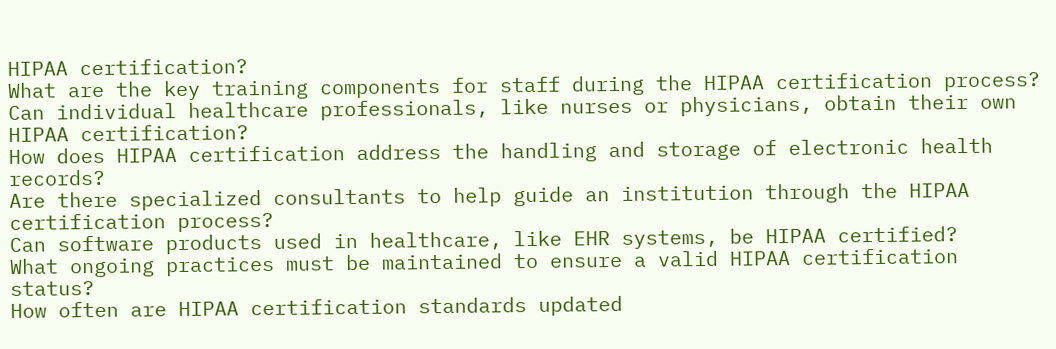HIPAA certification?
What are the key training components for staff during the HIPAA certification process?
Can individual healthcare professionals, like nurses or physicians, obtain their own HIPAA certification?
How does HIPAA certification address the handling and storage of electronic health records?
Are there specialized consultants to help guide an institution through the HIPAA certification process?
Can software products used in healthcare, like EHR systems, be HIPAA certified?
What ongoing practices must be maintained to ensure a valid HIPAA certification status?
How often are HIPAA certification standards updated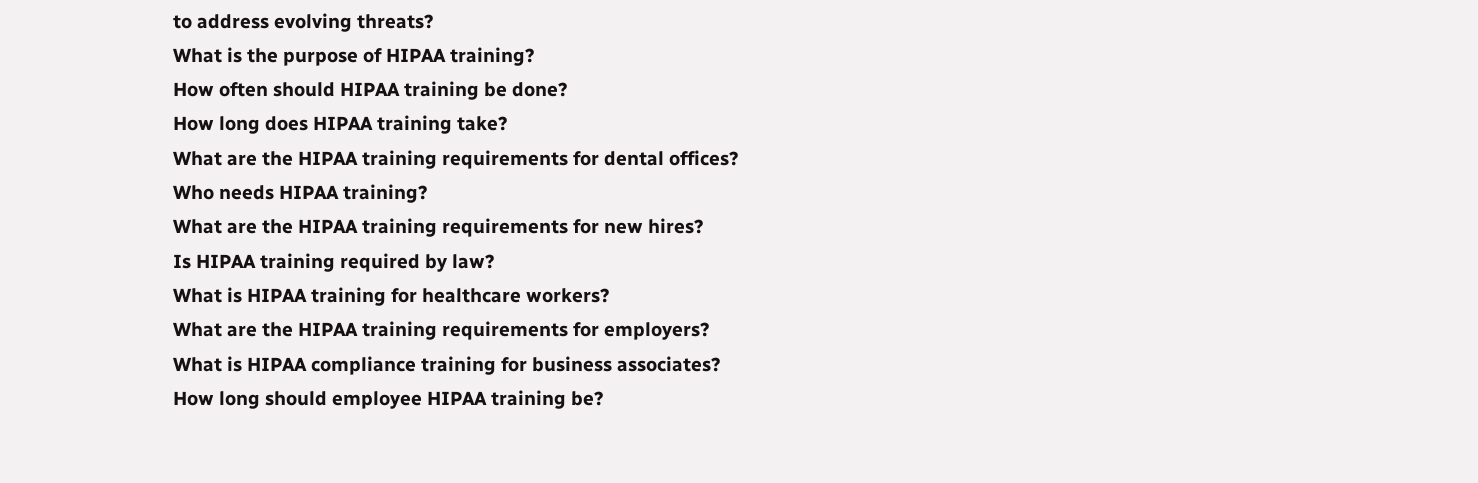to address evolving threats?
What is the purpose of HIPAA training?
How often should HIPAA training be done?
How long does HIPAA training take?
What are the HIPAA training requirements for dental offices?
Who needs HIPAA training?
What are the HIPAA training requirements for new hires?
Is HIPAA training required by law?
What is HIPAA training for healthcare workers?
What are the HIPAA training requirements for employers?
What is HIPAA compliance training for business associates?
How long should employee HIPAA training be?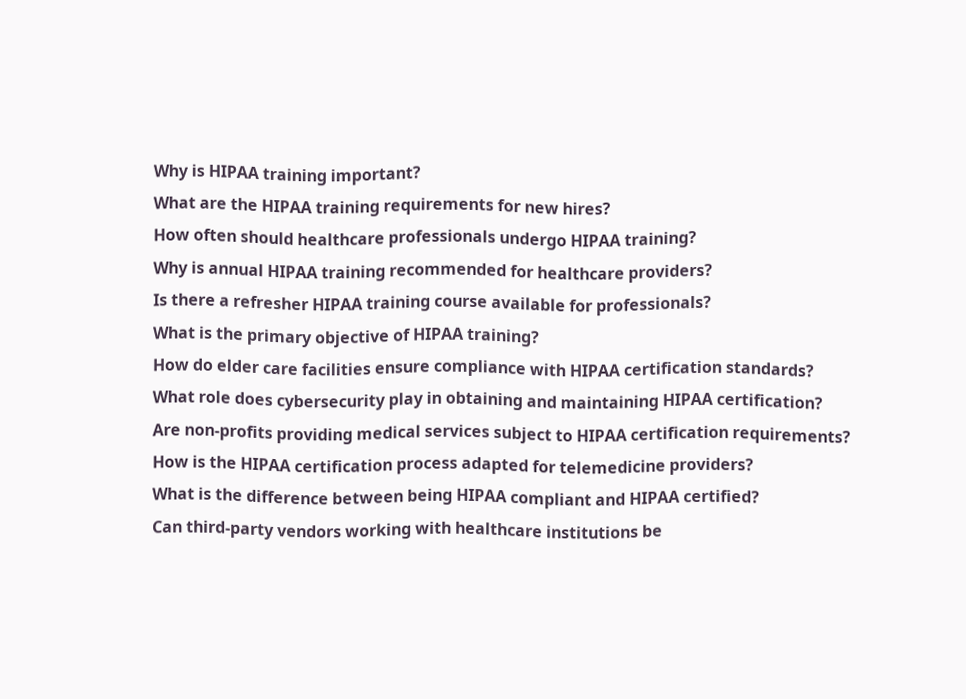Why is HIPAA training important?
What are the HIPAA training requirements for new hires?
How often should healthcare professionals undergo HIPAA training?
Why is annual HIPAA training recommended for healthcare providers?
Is there a refresher HIPAA training course available for professionals?
What is the primary objective of HIPAA training?
How do elder care facilities ensure compliance with HIPAA certification standards?
What role does cybersecurity play in obtaining and maintaining HIPAA certification?
Are non-profits providing medical services subject to HIPAA certification requirements?
How is the HIPAA certification process adapted for telemedicine providers?
What is the difference between being HIPAA compliant and HIPAA certified?
Can third-party vendors working with healthcare institutions be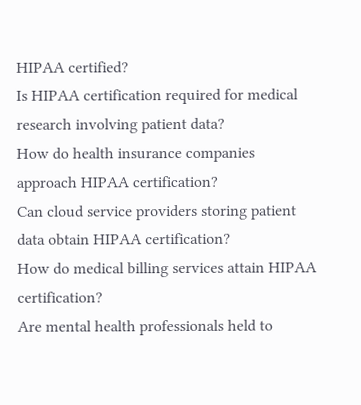HIPAA certified?
Is HIPAA certification required for medical research involving patient data?
How do health insurance companies approach HIPAA certification?
Can cloud service providers storing patient data obtain HIPAA certification?
How do medical billing services attain HIPAA certification?
Are mental health professionals held to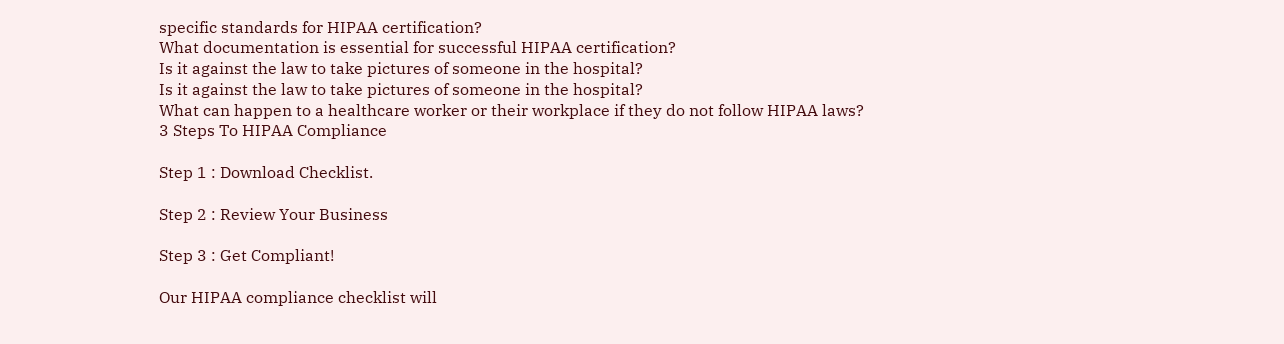specific standards for HIPAA certification?
What documentation is essential for successful HIPAA certification?
Is it against the law to take pictures of someone in the hospital?
Is it against the law to take pictures of someone in the hospital?
What can happen to a healthcare worker or their workplace if they do not follow HIPAA laws?
3 Steps To HIPAA Compliance

Step 1 : Download Checklist.

Step 2 : Review Your Business

Step 3 : Get Compliant!

Our HIPAA compliance checklist will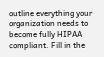outline everything your organization needs to become fully HIPAA compliant. Fill in the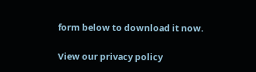form below to download it now.

View our privacy policy